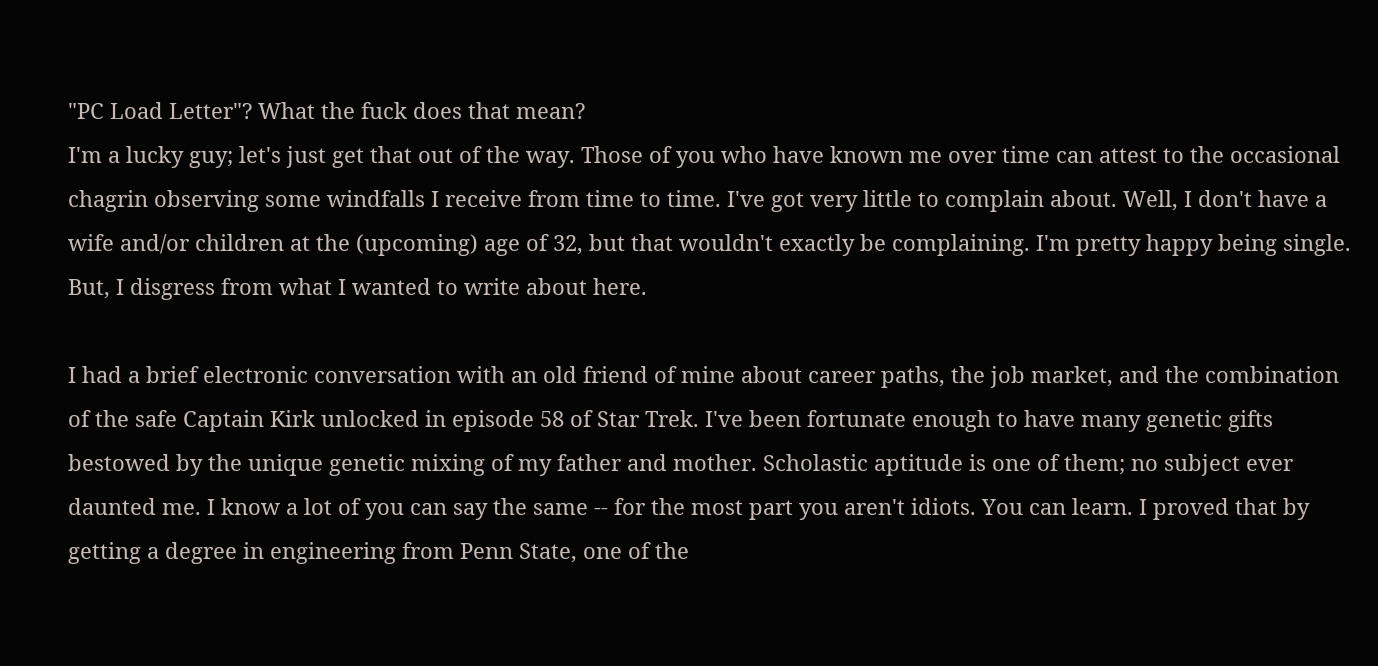"PC Load Letter"? What the fuck does that mean?
I'm a lucky guy; let's just get that out of the way. Those of you who have known me over time can attest to the occasional chagrin observing some windfalls I receive from time to time. I've got very little to complain about. Well, I don't have a wife and/or children at the (upcoming) age of 32, but that wouldn't exactly be complaining. I'm pretty happy being single. But, I disgress from what I wanted to write about here.

I had a brief electronic conversation with an old friend of mine about career paths, the job market, and the combination of the safe Captain Kirk unlocked in episode 58 of Star Trek. I've been fortunate enough to have many genetic gifts bestowed by the unique genetic mixing of my father and mother. Scholastic aptitude is one of them; no subject ever daunted me. I know a lot of you can say the same -- for the most part you aren't idiots. You can learn. I proved that by getting a degree in engineering from Penn State, one of the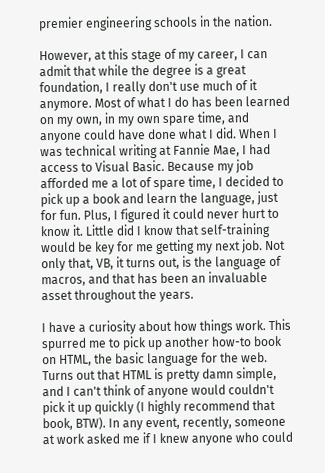premier engineering schools in the nation.

However, at this stage of my career, I can admit that while the degree is a great foundation, I really don't use much of it anymore. Most of what I do has been learned on my own, in my own spare time, and anyone could have done what I did. When I was technical writing at Fannie Mae, I had access to Visual Basic. Because my job afforded me a lot of spare time, I decided to pick up a book and learn the language, just for fun. Plus, I figured it could never hurt to know it. Little did I know that self-training would be key for me getting my next job. Not only that, VB, it turns out, is the language of macros, and that has been an invaluable asset throughout the years.

I have a curiosity about how things work. This spurred me to pick up another how-to book on HTML, the basic language for the web. Turns out that HTML is pretty damn simple, and I can't think of anyone would couldn't pick it up quickly (I highly recommend that book, BTW). In any event, recently, someone at work asked me if I knew anyone who could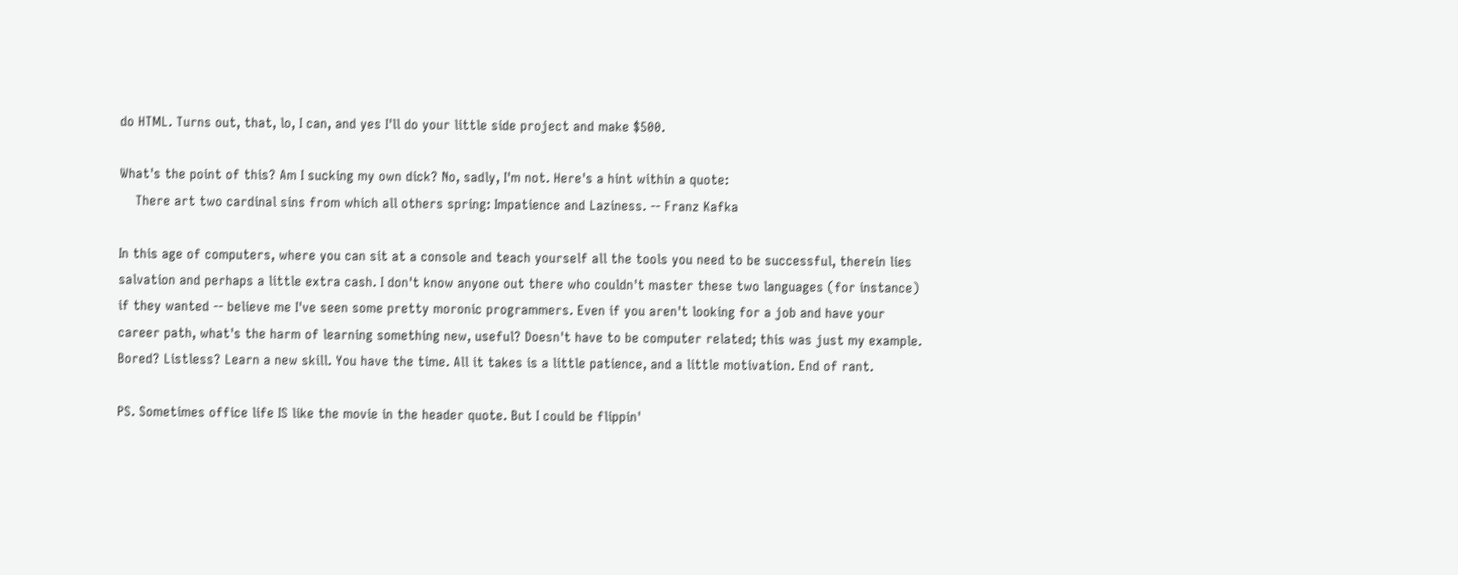do HTML. Turns out, that, lo, I can, and yes I'll do your little side project and make $500.

What's the point of this? Am I sucking my own dick? No, sadly, I'm not. Here's a hint within a quote:
    There art two cardinal sins from which all others spring: Impatience and Laziness. -- Franz Kafka

In this age of computers, where you can sit at a console and teach yourself all the tools you need to be successful, therein lies salvation and perhaps a little extra cash. I don't know anyone out there who couldn't master these two languages (for instance) if they wanted -- believe me I've seen some pretty moronic programmers. Even if you aren't looking for a job and have your career path, what's the harm of learning something new, useful? Doesn't have to be computer related; this was just my example. Bored? Listless? Learn a new skill. You have the time. All it takes is a little patience, and a little motivation. End of rant.

PS. Sometimes office life IS like the movie in the header quote. But I could be flippin'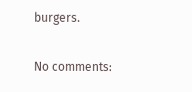burgers.

No comments: